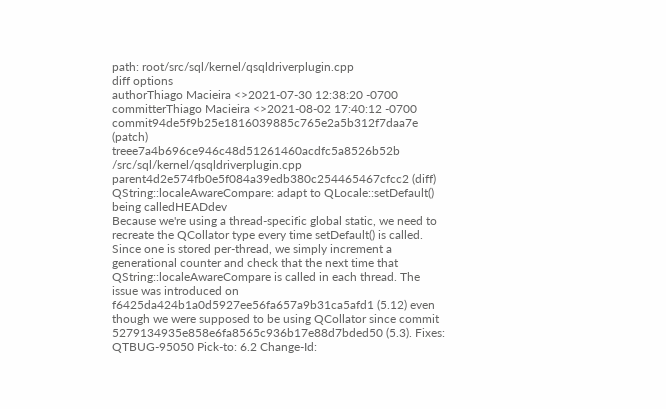path: root/src/sql/kernel/qsqldriverplugin.cpp
diff options
authorThiago Macieira <>2021-07-30 12:38:20 -0700
committerThiago Macieira <>2021-08-02 17:40:12 -0700
commit94de5f9b25e1816039885c765e2a5b312f7daa7e (patch)
treee7a4b696ce946c48d51261460acdfc5a8526b52b /src/sql/kernel/qsqldriverplugin.cpp
parent4d2e574fb0e5f084a39edb380c254465467cfcc2 (diff)
QString::localeAwareCompare: adapt to QLocale::setDefault() being calledHEADdev
Because we're using a thread-specific global static, we need to recreate the QCollator type every time setDefault() is called. Since one is stored per-thread, we simply increment a generational counter and check that the next time that QString::localeAwareCompare is called in each thread. The issue was introduced on f6425da424b1a0d5927ee56fa657a9b31ca5afd1 (5.12) even though we were supposed to be using QCollator since commit 5279134935e858e6fa8565c936b17e88d7bded50 (5.3). Fixes: QTBUG-95050 Pick-to: 6.2 Change-Id: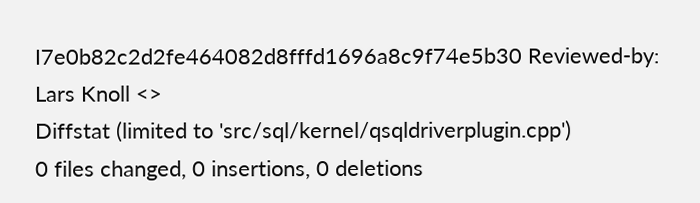I7e0b82c2d2fe464082d8fffd1696a8c9f74e5b30 Reviewed-by: Lars Knoll <>
Diffstat (limited to 'src/sql/kernel/qsqldriverplugin.cpp')
0 files changed, 0 insertions, 0 deletions